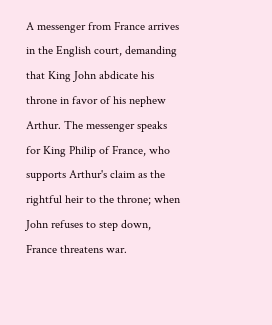A messenger from France arrives in the English court, demanding that King John abdicate his throne in favor of his nephew Arthur. The messenger speaks for King Philip of France, who supports Arthur's claim as the rightful heir to the throne; when John refuses to step down, France threatens war.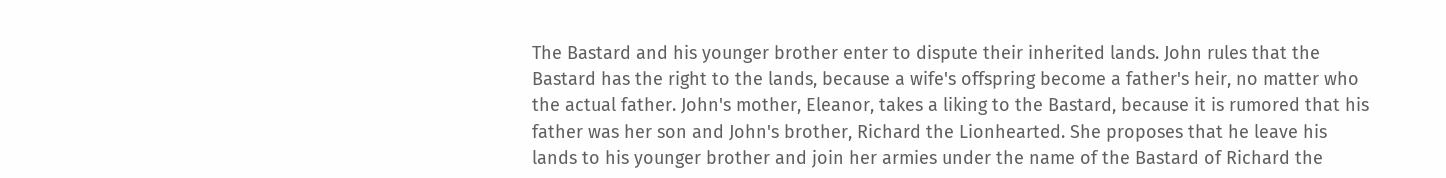The Bastard and his younger brother enter to dispute their inherited lands. John rules that the Bastard has the right to the lands, because a wife's offspring become a father's heir, no matter who the actual father. John's mother, Eleanor, takes a liking to the Bastard, because it is rumored that his father was her son and John's brother, Richard the Lionhearted. She proposes that he leave his lands to his younger brother and join her armies under the name of the Bastard of Richard the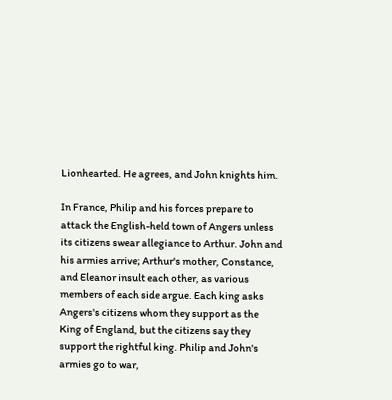Lionhearted. He agrees, and John knights him.

In France, Philip and his forces prepare to attack the English-held town of Angers unless its citizens swear allegiance to Arthur. John and his armies arrive; Arthur's mother, Constance, and Eleanor insult each other, as various members of each side argue. Each king asks Angers's citizens whom they support as the King of England, but the citizens say they support the rightful king. Philip and John's armies go to war,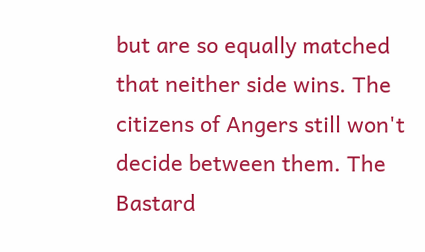but are so equally matched that neither side wins. The citizens of Angers still won't decide between them. The Bastard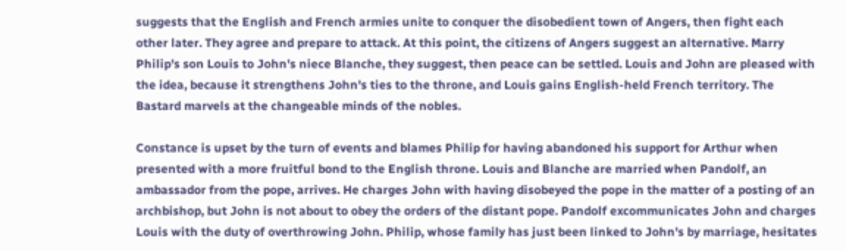suggests that the English and French armies unite to conquer the disobedient town of Angers, then fight each other later. They agree and prepare to attack. At this point, the citizens of Angers suggest an alternative. Marry Philip's son Louis to John's niece Blanche, they suggest, then peace can be settled. Louis and John are pleased with the idea, because it strengthens John's ties to the throne, and Louis gains English-held French territory. The Bastard marvels at the changeable minds of the nobles.

Constance is upset by the turn of events and blames Philip for having abandoned his support for Arthur when presented with a more fruitful bond to the English throne. Louis and Blanche are married when Pandolf, an ambassador from the pope, arrives. He charges John with having disobeyed the pope in the matter of a posting of an archbishop, but John is not about to obey the orders of the distant pope. Pandolf excommunicates John and charges Louis with the duty of overthrowing John. Philip, whose family has just been linked to John's by marriage, hesitates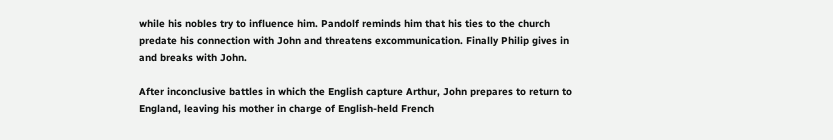while his nobles try to influence him. Pandolf reminds him that his ties to the church predate his connection with John and threatens excommunication. Finally Philip gives in and breaks with John.

After inconclusive battles in which the English capture Arthur, John prepares to return to England, leaving his mother in charge of English-held French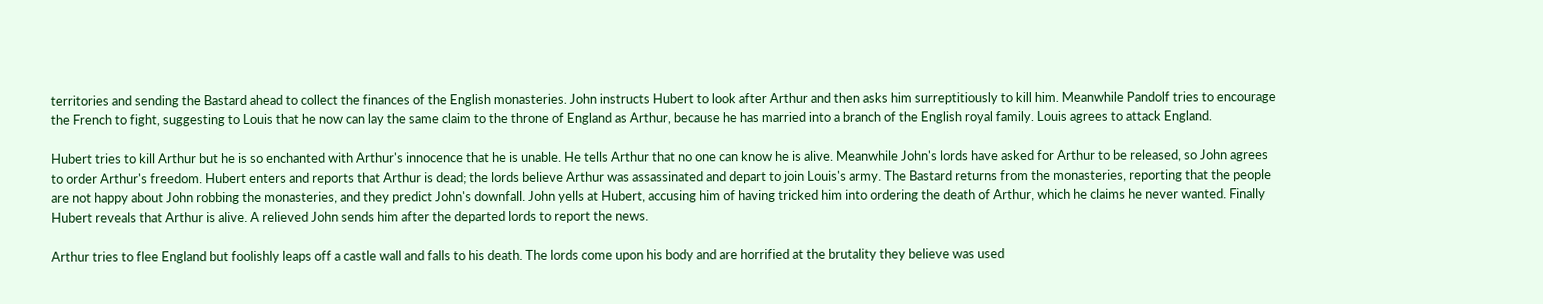territories and sending the Bastard ahead to collect the finances of the English monasteries. John instructs Hubert to look after Arthur and then asks him surreptitiously to kill him. Meanwhile Pandolf tries to encourage the French to fight, suggesting to Louis that he now can lay the same claim to the throne of England as Arthur, because he has married into a branch of the English royal family. Louis agrees to attack England.

Hubert tries to kill Arthur but he is so enchanted with Arthur's innocence that he is unable. He tells Arthur that no one can know he is alive. Meanwhile John's lords have asked for Arthur to be released, so John agrees to order Arthur's freedom. Hubert enters and reports that Arthur is dead; the lords believe Arthur was assassinated and depart to join Louis's army. The Bastard returns from the monasteries, reporting that the people are not happy about John robbing the monasteries, and they predict John's downfall. John yells at Hubert, accusing him of having tricked him into ordering the death of Arthur, which he claims he never wanted. Finally Hubert reveals that Arthur is alive. A relieved John sends him after the departed lords to report the news.

Arthur tries to flee England but foolishly leaps off a castle wall and falls to his death. The lords come upon his body and are horrified at the brutality they believe was used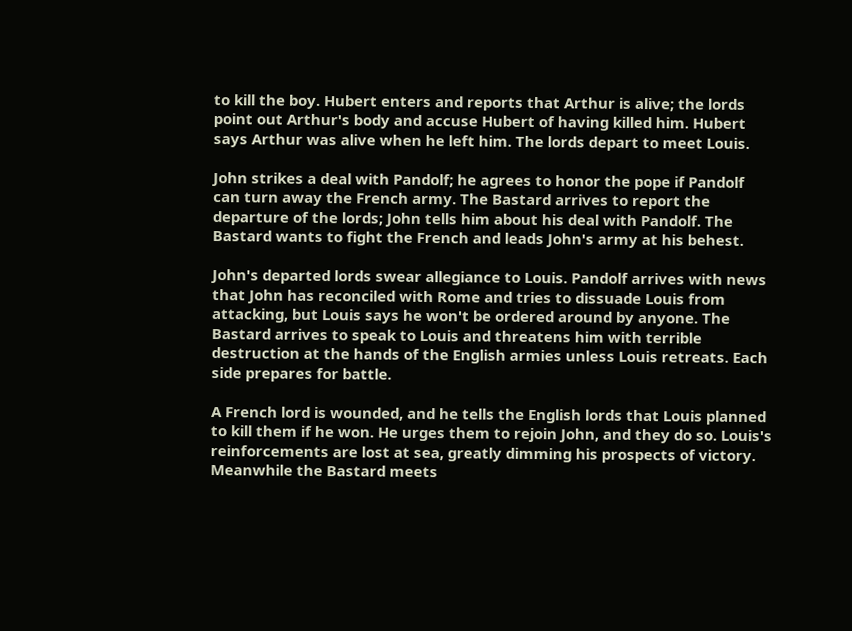to kill the boy. Hubert enters and reports that Arthur is alive; the lords point out Arthur's body and accuse Hubert of having killed him. Hubert says Arthur was alive when he left him. The lords depart to meet Louis.

John strikes a deal with Pandolf; he agrees to honor the pope if Pandolf can turn away the French army. The Bastard arrives to report the departure of the lords; John tells him about his deal with Pandolf. The Bastard wants to fight the French and leads John's army at his behest.

John's departed lords swear allegiance to Louis. Pandolf arrives with news that John has reconciled with Rome and tries to dissuade Louis from attacking, but Louis says he won't be ordered around by anyone. The Bastard arrives to speak to Louis and threatens him with terrible destruction at the hands of the English armies unless Louis retreats. Each side prepares for battle.

A French lord is wounded, and he tells the English lords that Louis planned to kill them if he won. He urges them to rejoin John, and they do so. Louis's reinforcements are lost at sea, greatly dimming his prospects of victory. Meanwhile the Bastard meets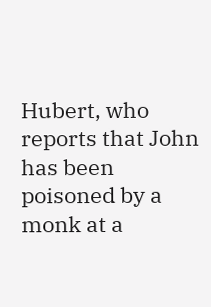Hubert, who reports that John has been poisoned by a monk at a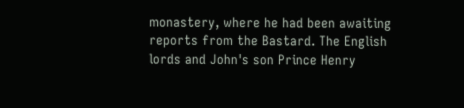monastery, where he had been awaiting reports from the Bastard. The English lords and John's son Prince Henry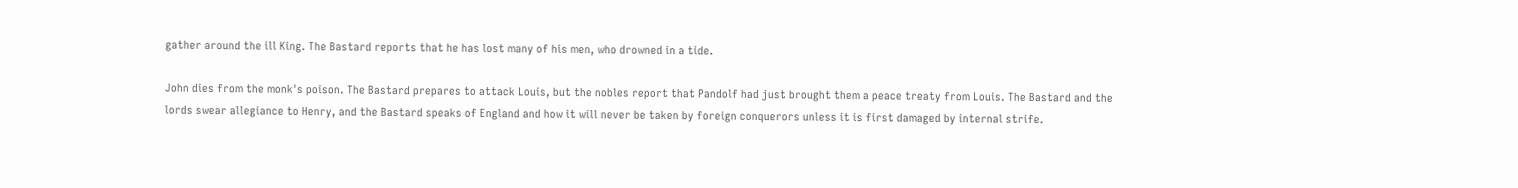gather around the ill King. The Bastard reports that he has lost many of his men, who drowned in a tide.

John dies from the monk's poison. The Bastard prepares to attack Louis, but the nobles report that Pandolf had just brought them a peace treaty from Louis. The Bastard and the lords swear allegiance to Henry, and the Bastard speaks of England and how it will never be taken by foreign conquerors unless it is first damaged by internal strife.